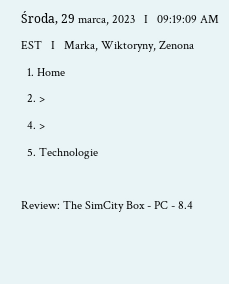Środa, 29 marca, 2023   I   09:19:09 AM EST   I   Marka, Wiktoryny, Zenona
  1. Home
  2. >
  4. >
  5. Technologie

Review: The SimCity Box - PC - 8.4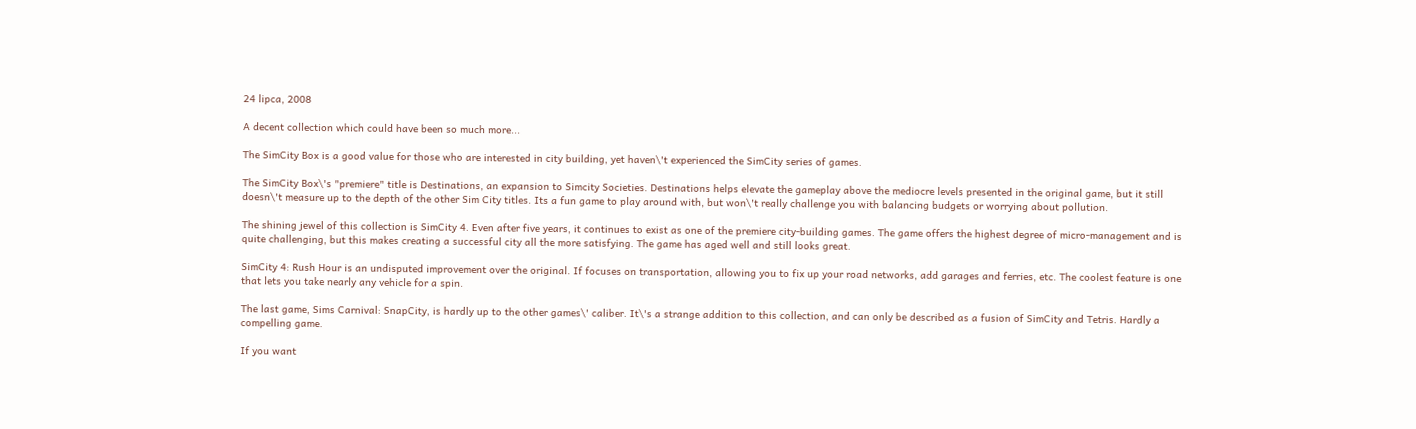24 lipca, 2008

A decent collection which could have been so much more...

The SimCity Box is a good value for those who are interested in city building, yet haven\'t experienced the SimCity series of games.

The SimCity Box\'s "premiere" title is Destinations, an expansion to Simcity Societies. Destinations helps elevate the gameplay above the mediocre levels presented in the original game, but it still doesn\'t measure up to the depth of the other Sim City titles. Its a fun game to play around with, but won\'t really challenge you with balancing budgets or worrying about pollution.

The shining jewel of this collection is SimCity 4. Even after five years, it continues to exist as one of the premiere city-building games. The game offers the highest degree of micro-management and is quite challenging, but this makes creating a successful city all the more satisfying. The game has aged well and still looks great.

SimCity 4: Rush Hour is an undisputed improvement over the original. If focuses on transportation, allowing you to fix up your road networks, add garages and ferries, etc. The coolest feature is one that lets you take nearly any vehicle for a spin.

The last game, Sims Carnival: SnapCity, is hardly up to the other games\' caliber. It\'s a strange addition to this collection, and can only be described as a fusion of SimCity and Tetris. Hardly a compelling game.

If you want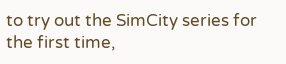to try out the SimCity series for the first time,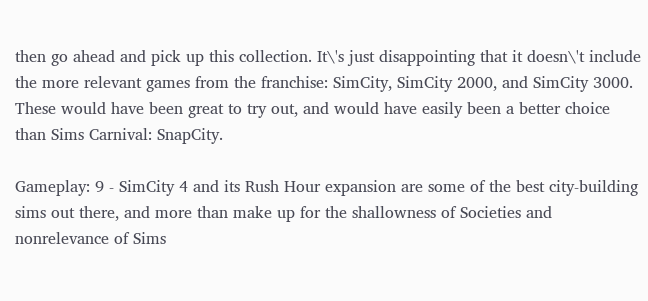then go ahead and pick up this collection. It\'s just disappointing that it doesn\'t include the more relevant games from the franchise: SimCity, SimCity 2000, and SimCity 3000. These would have been great to try out, and would have easily been a better choice than Sims Carnival: SnapCity.

Gameplay: 9 - SimCity 4 and its Rush Hour expansion are some of the best city-building sims out there, and more than make up for the shallowness of Societies and nonrelevance of Sims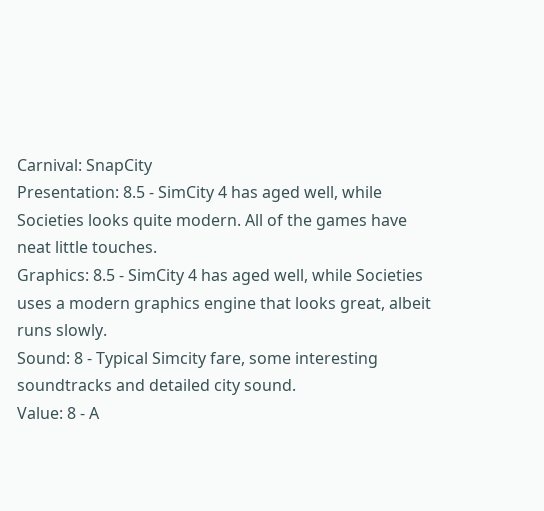Carnival: SnapCity
Presentation: 8.5 - SimCity 4 has aged well, while Societies looks quite modern. All of the games have neat little touches.
Graphics: 8.5 - SimCity 4 has aged well, while Societies uses a modern graphics engine that looks great, albeit runs slowly.
Sound: 8 - Typical Simcity fare, some interesting soundtracks and detailed city sound.
Value: 8 - A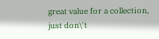great value for a collection, just don\'t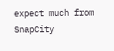expect much from SnapCity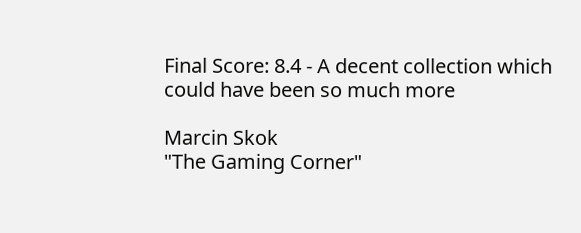Final Score: 8.4 - A decent collection which could have been so much more

Marcin Skok
"The Gaming Corner"